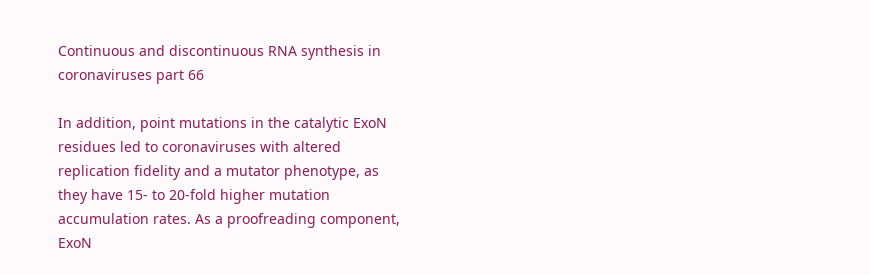Continuous and discontinuous RNA synthesis in coronaviruses part 66

In addition, point mutations in the catalytic ExoN residues led to coronaviruses with altered replication fidelity and a mutator phenotype, as they have 15- to 20-fold higher mutation accumulation rates. As a proofreading component, ExoN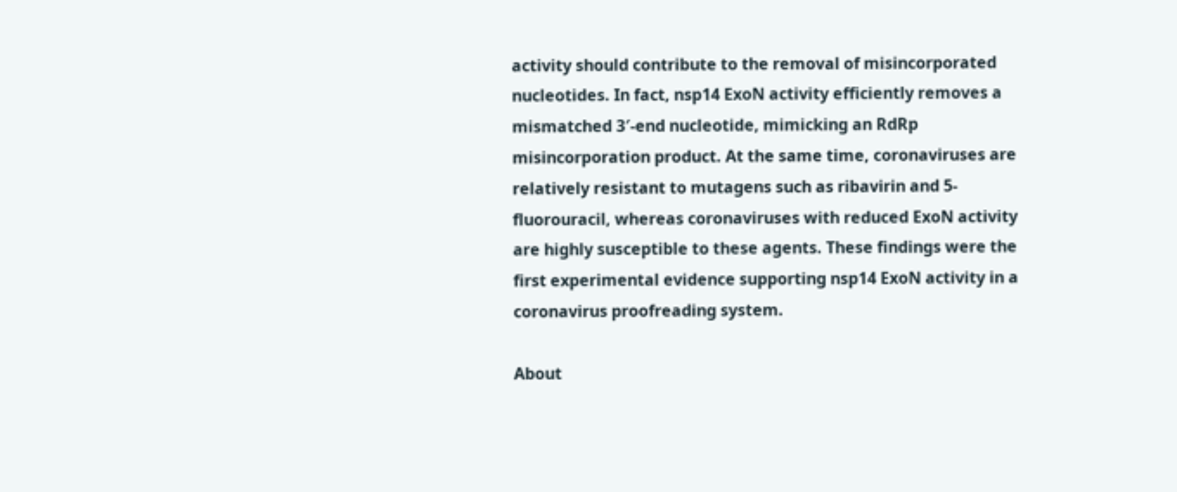activity should contribute to the removal of misincorporated nucleotides. In fact, nsp14 ExoN activity efficiently removes a mismatched 3′-end nucleotide, mimicking an RdRp misincorporation product. At the same time, coronaviruses are relatively resistant to mutagens such as ribavirin and 5-fluorouracil, whereas coronaviruses with reduced ExoN activity are highly susceptible to these agents. These findings were the first experimental evidence supporting nsp14 ExoN activity in a coronavirus proofreading system.

About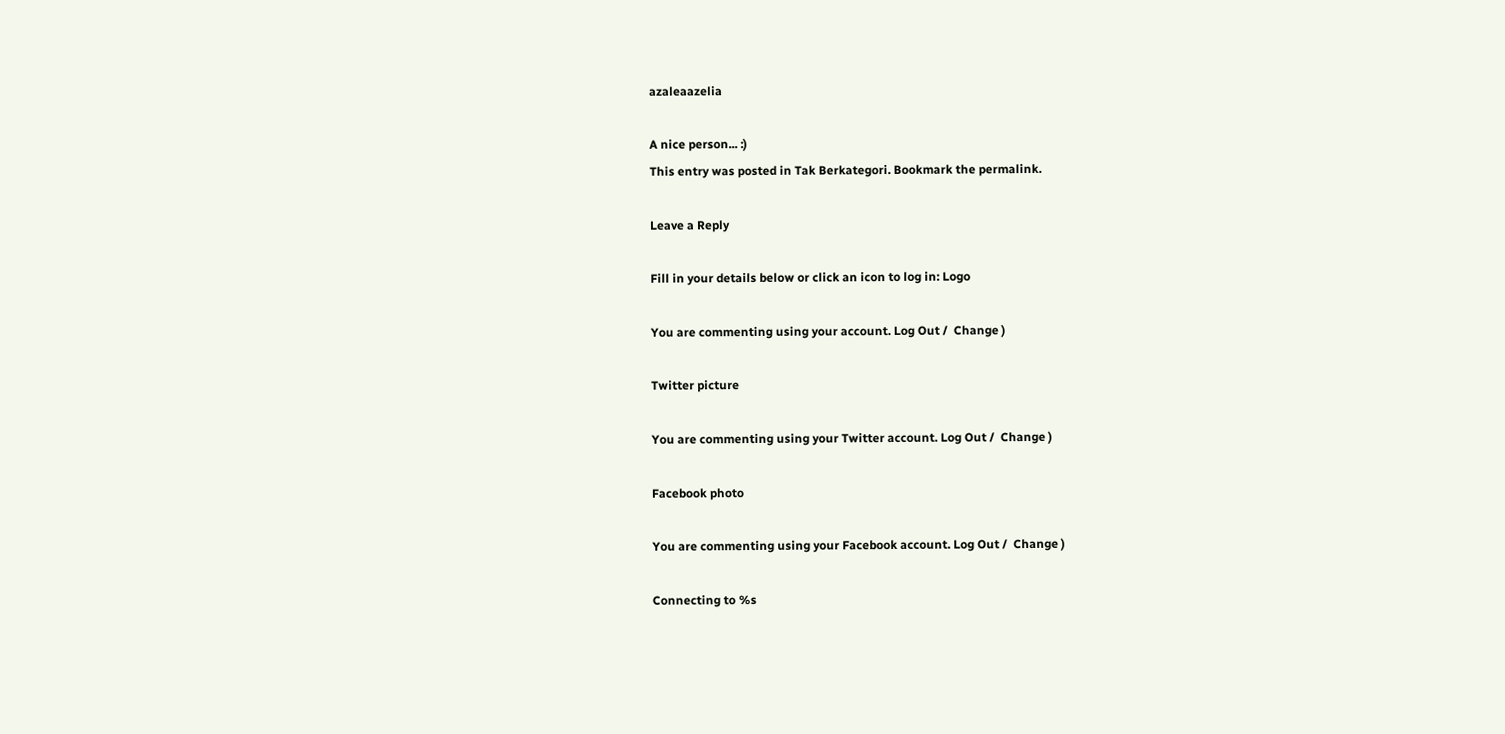azaleaazelia

A nice person... :)
This entry was posted in Tak Berkategori. Bookmark the permalink.

Leave a Reply

Fill in your details below or click an icon to log in: Logo

You are commenting using your account. Log Out /  Change )

Twitter picture

You are commenting using your Twitter account. Log Out /  Change )

Facebook photo

You are commenting using your Facebook account. Log Out /  Change )

Connecting to %s